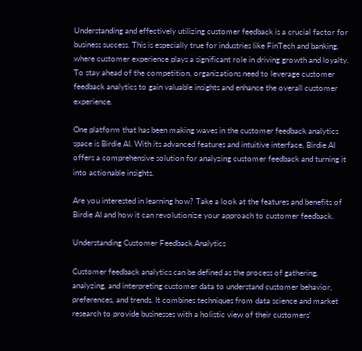Understanding and effectively utilizing customer feedback is a crucial factor for business success. This is especially true for industries like FinTech and banking, where customer experience plays a significant role in driving growth and loyalty. To stay ahead of the competition, organizations need to leverage customer feedback analytics to gain valuable insights and enhance the overall customer experience.

One platform that has been making waves in the customer feedback analytics space is Birdie AI. With its advanced features and intuitive interface, Birdie AI offers a comprehensive solution for analyzing customer feedback and turning it into actionable insights.

Are you interested in learning how? Take a look at the features and benefits of Birdie AI and how it can revolutionize your approach to customer feedback.

Understanding Customer Feedback Analytics

Customer feedback analytics can be defined as the process of gathering, analyzing, and interpreting customer data to understand customer behavior, preferences, and trends. It combines techniques from data science and market research to provide businesses with a holistic view of their customers’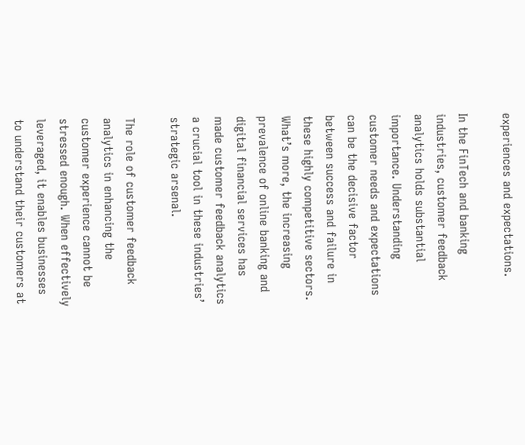experiences and expectations.

In the FinTech and banking industries, customer feedback analytics holds substantial importance. Understanding customer needs and expectations can be the decisive factor between success and failure in these highly competitive sectors. What’s more, the increasing prevalence of online banking and digital financial services has made customer feedback analytics a crucial tool in these industries’ strategic arsenal.

The role of customer feedback analytics in enhancing the customer experience cannot be stressed enough. When effectively leveraged, it enables businesses to understand their customers at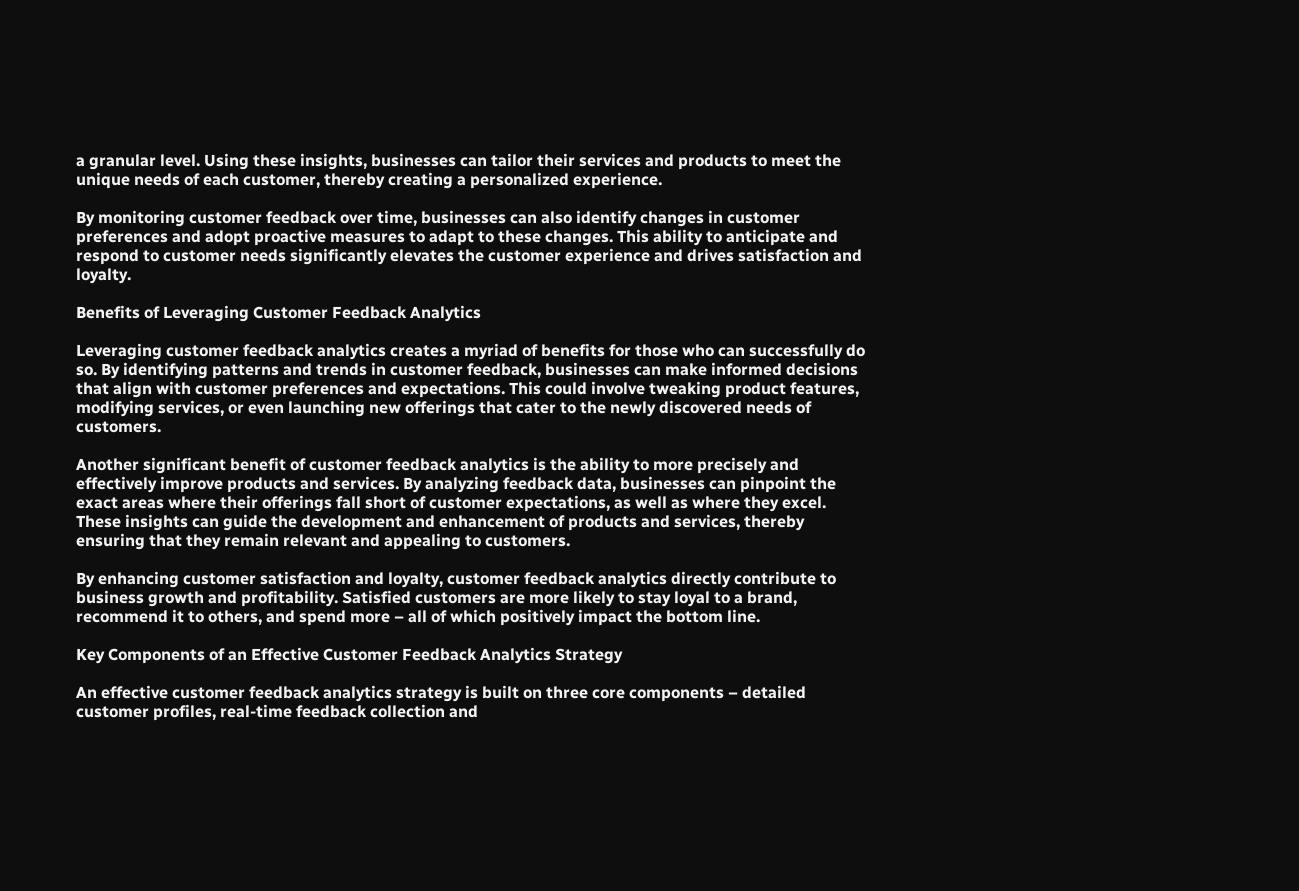a granular level. Using these insights, businesses can tailor their services and products to meet the unique needs of each customer, thereby creating a personalized experience.

By monitoring customer feedback over time, businesses can also identify changes in customer preferences and adopt proactive measures to adapt to these changes. This ability to anticipate and respond to customer needs significantly elevates the customer experience and drives satisfaction and loyalty.

Benefits of Leveraging Customer Feedback Analytics

Leveraging customer feedback analytics creates a myriad of benefits for those who can successfully do so. By identifying patterns and trends in customer feedback, businesses can make informed decisions that align with customer preferences and expectations. This could involve tweaking product features, modifying services, or even launching new offerings that cater to the newly discovered needs of customers.

Another significant benefit of customer feedback analytics is the ability to more precisely and effectively improve products and services. By analyzing feedback data, businesses can pinpoint the exact areas where their offerings fall short of customer expectations, as well as where they excel. These insights can guide the development and enhancement of products and services, thereby ensuring that they remain relevant and appealing to customers.

By enhancing customer satisfaction and loyalty, customer feedback analytics directly contribute to business growth and profitability. Satisfied customers are more likely to stay loyal to a brand, recommend it to others, and spend more – all of which positively impact the bottom line.

Key Components of an Effective Customer Feedback Analytics Strategy

An effective customer feedback analytics strategy is built on three core components – detailed customer profiles, real-time feedback collection and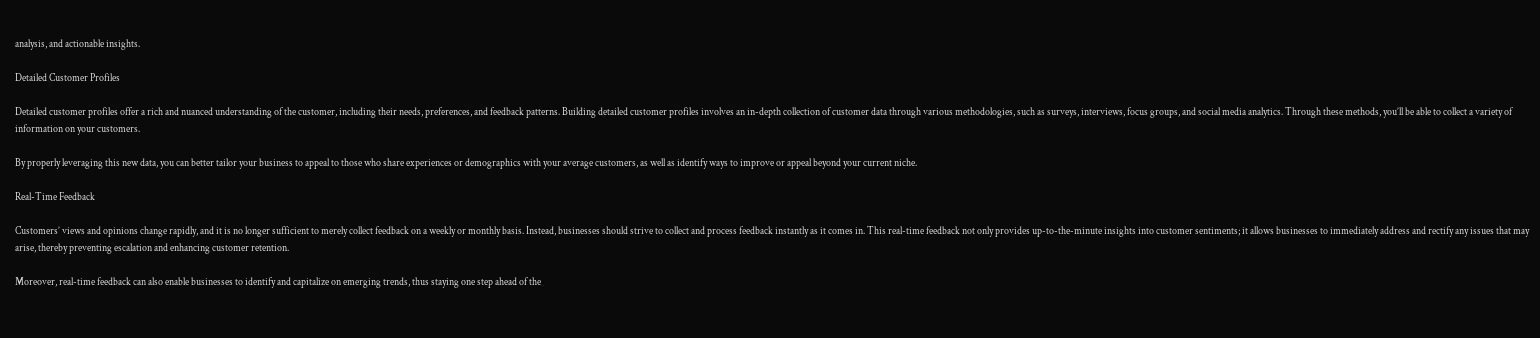analysis, and actionable insights.

Detailed Customer Profiles

Detailed customer profiles offer a rich and nuanced understanding of the customer, including their needs, preferences, and feedback patterns. Building detailed customer profiles involves an in-depth collection of customer data through various methodologies, such as surveys, interviews, focus groups, and social media analytics. Through these methods, you’ll be able to collect a variety of information on your customers.

By properly leveraging this new data, you can better tailor your business to appeal to those who share experiences or demographics with your average customers, as well as identify ways to improve or appeal beyond your current niche.

Real-Time Feedback

Customers’ views and opinions change rapidly, and it is no longer sufficient to merely collect feedback on a weekly or monthly basis. Instead, businesses should strive to collect and process feedback instantly as it comes in. This real-time feedback not only provides up-to-the-minute insights into customer sentiments; it allows businesses to immediately address and rectify any issues that may arise, thereby preventing escalation and enhancing customer retention.

Moreover, real-time feedback can also enable businesses to identify and capitalize on emerging trends, thus staying one step ahead of the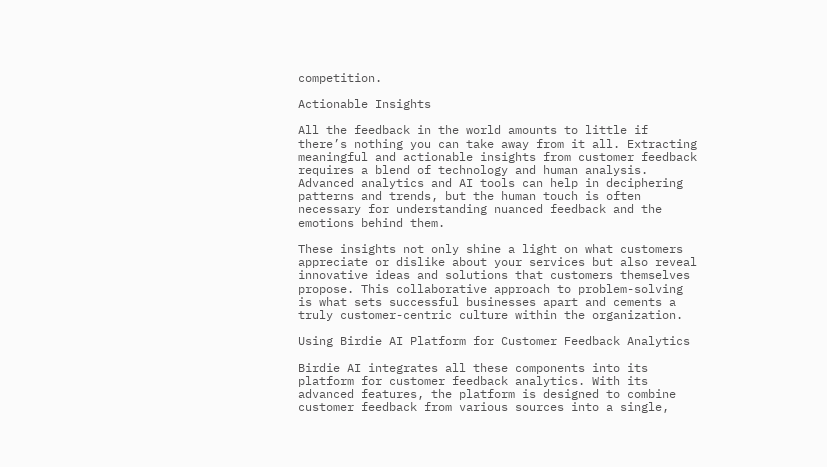competition.

Actionable Insights

All the feedback in the world amounts to little if there’s nothing you can take away from it all. Extracting meaningful and actionable insights from customer feedback requires a blend of technology and human analysis. Advanced analytics and AI tools can help in deciphering patterns and trends, but the human touch is often necessary for understanding nuanced feedback and the emotions behind them.

These insights not only shine a light on what customers appreciate or dislike about your services but also reveal innovative ideas and solutions that customers themselves propose. This collaborative approach to problem-solving is what sets successful businesses apart and cements a truly customer-centric culture within the organization.

Using Birdie AI Platform for Customer Feedback Analytics

Birdie AI integrates all these components into its platform for customer feedback analytics. With its advanced features, the platform is designed to combine customer feedback from various sources into a single,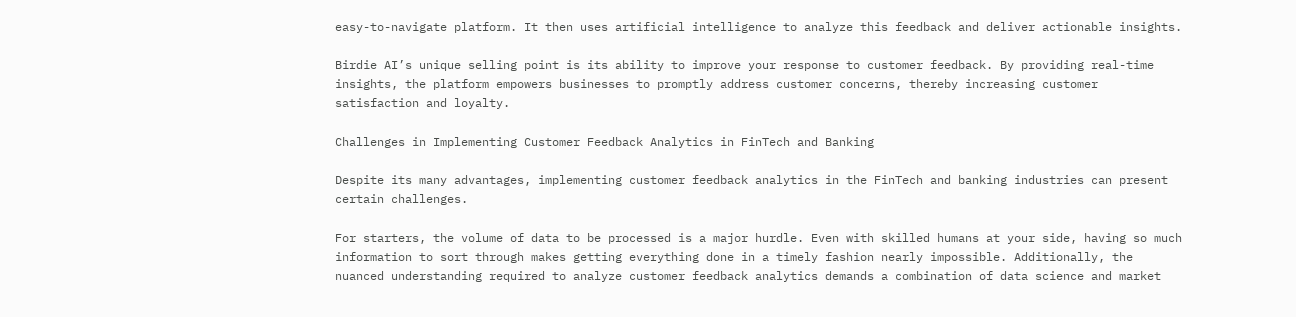easy-to-navigate platform. It then uses artificial intelligence to analyze this feedback and deliver actionable insights.

Birdie AI’s unique selling point is its ability to improve your response to customer feedback. By providing real-time insights, the platform empowers businesses to promptly address customer concerns, thereby increasing customer satisfaction and loyalty.

Challenges in Implementing Customer Feedback Analytics in FinTech and Banking

Despite its many advantages, implementing customer feedback analytics in the FinTech and banking industries can present certain challenges.

For starters, the volume of data to be processed is a major hurdle. Even with skilled humans at your side, having so much information to sort through makes getting everything done in a timely fashion nearly impossible. Additionally, the nuanced understanding required to analyze customer feedback analytics demands a combination of data science and market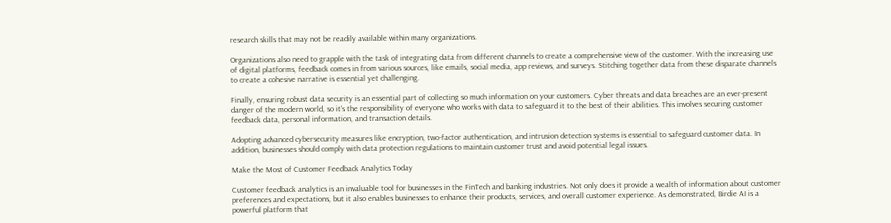research skills that may not be readily available within many organizations.

Organizations also need to grapple with the task of integrating data from different channels to create a comprehensive view of the customer. With the increasing use of digital platforms, feedback comes in from various sources, like emails, social media, app reviews, and surveys. Stitching together data from these disparate channels to create a cohesive narrative is essential yet challenging.

Finally, ensuring robust data security is an essential part of collecting so much information on your customers. Cyber threats and data breaches are an ever-present danger of the modern world, so it’s the responsibility of everyone who works with data to safeguard it to the best of their abilities. This involves securing customer feedback data, personal information, and transaction details.

Adopting advanced cybersecurity measures like encryption, two-factor authentication, and intrusion detection systems is essential to safeguard customer data. In addition, businesses should comply with data protection regulations to maintain customer trust and avoid potential legal issues.

Make the Most of Customer Feedback Analytics Today

Customer feedback analytics is an invaluable tool for businesses in the FinTech and banking industries. Not only does it provide a wealth of information about customer preferences and expectations, but it also enables businesses to enhance their products, services, and overall customer experience. As demonstrated, Birdie AI is a powerful platform that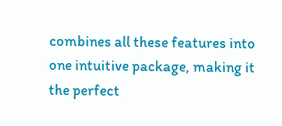combines all these features into one intuitive package, making it the perfect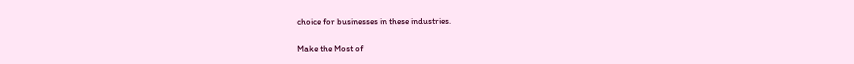choice for businesses in these industries.

Make the Most of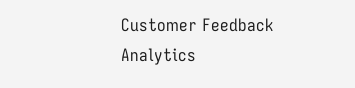Customer Feedback Analytics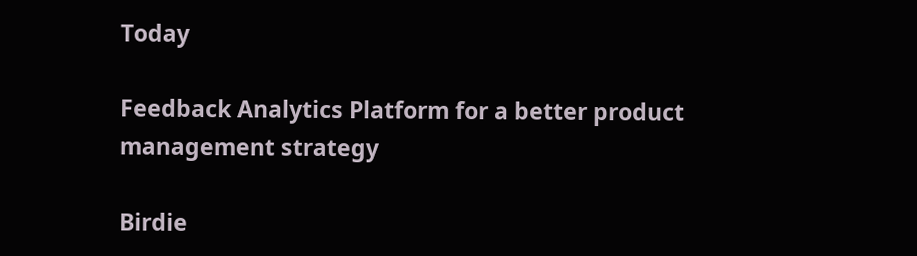Today

Feedback Analytics Platform for a better product management strategy

Birdie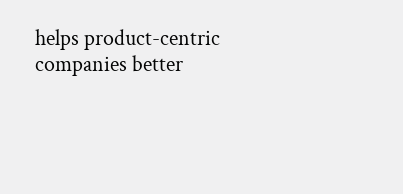helps product-centric companies better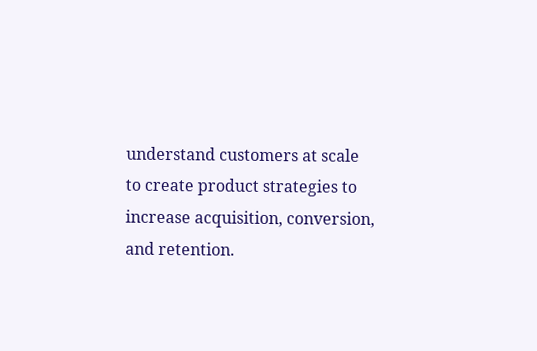understand customers at scale to create product strategies to increase acquisition, conversion, and retention.